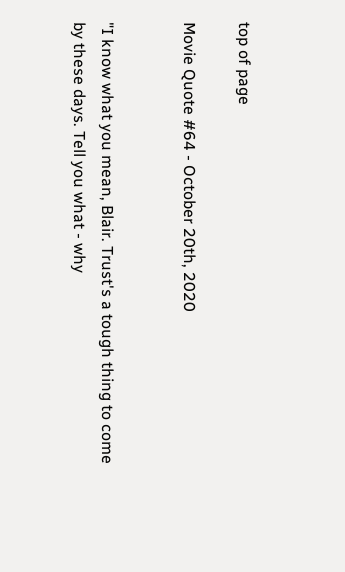top of page

Movie Quote #64 - October 20th, 2020


"I know what you mean, Blair. Trust's a tough thing to come by these days. Tell you what - why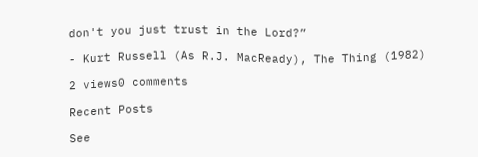don't you just trust in the Lord?”

- Kurt Russell (As R.J. MacReady), The Thing (1982)

2 views0 comments

Recent Posts

See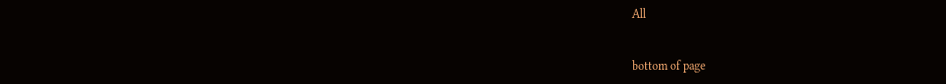All


bottom of page